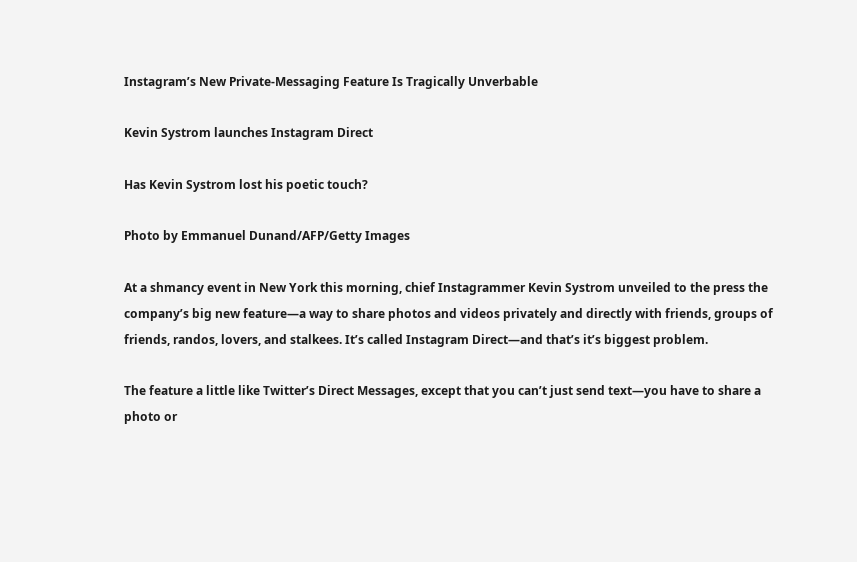Instagram’s New Private-Messaging Feature Is Tragically Unverbable

Kevin Systrom launches Instagram Direct

Has Kevin Systrom lost his poetic touch?

Photo by Emmanuel Dunand/AFP/Getty Images

At a shmancy event in New York this morning, chief Instagrammer Kevin Systrom unveiled to the press the company’s big new feature—a way to share photos and videos privately and directly with friends, groups of friends, randos, lovers, and stalkees. It’s called Instagram Direct—and that’s it’s biggest problem.

The feature a little like Twitter’s Direct Messages, except that you can’t just send text—you have to share a photo or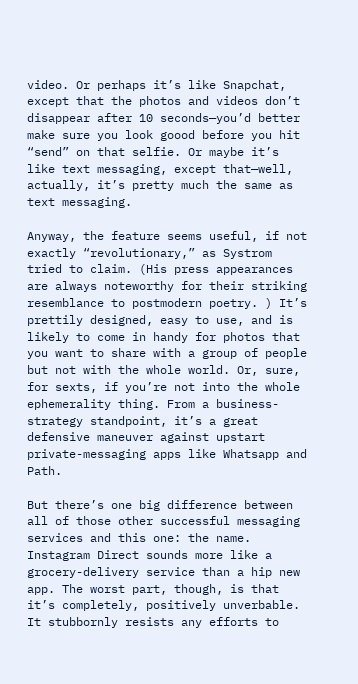video. Or perhaps it’s like Snapchat, except that the photos and videos don’t disappear after 10 seconds—you’d better make sure you look goood before you hit “send” on that selfie. Or maybe it’s like text messaging, except that—well, actually, it’s pretty much the same as text messaging.

Anyway, the feature seems useful, if not exactly “revolutionary,” as Systrom tried to claim. (His press appearances are always noteworthy for their striking resemblance to postmodern poetry. ) It’s prettily designed, easy to use, and is likely to come in handy for photos that you want to share with a group of people but not with the whole world. Or, sure, for sexts, if you’re not into the whole ephemerality thing. From a business-strategy standpoint, it’s a great defensive maneuver against upstart private-messaging apps like Whatsapp and Path.

But there’s one big difference between all of those other successful messaging services and this one: the name. Instagram Direct sounds more like a grocery-delivery service than a hip new app. The worst part, though, is that it’s completely, positively unverbable. It stubbornly resists any efforts to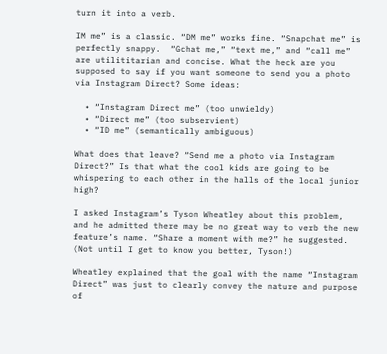turn it into a verb.

IM me” is a classic. “DM me” works fine. “Snapchat me” is perfectly snappy.  “Gchat me,” “text me,” and “call me” are utilititarian and concise. What the heck are you supposed to say if you want someone to send you a photo via Instagram Direct? Some ideas:

  • “Instagram Direct me” (too unwieldy)
  • “Direct me” (too subservient)
  • “ID me” (semantically ambiguous)

What does that leave? “Send me a photo via Instagram Direct?” Is that what the cool kids are going to be whispering to each other in the halls of the local junior high?

I asked Instagram’s Tyson Wheatley about this problem, and he admitted there may be no great way to verb the new feature’s name. “Share a moment with me?” he suggested. (Not until I get to know you better, Tyson!)

Wheatley explained that the goal with the name “Instagram Direct” was just to clearly convey the nature and purpose of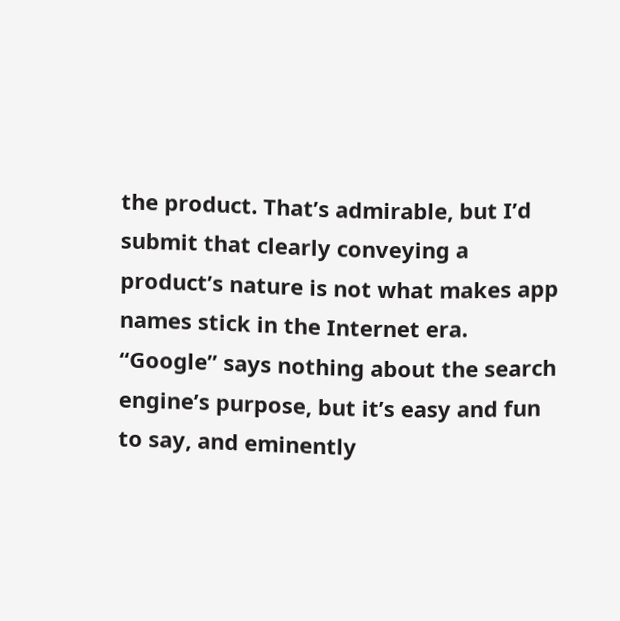the product. That’s admirable, but I’d submit that clearly conveying a product’s nature is not what makes app names stick in the Internet era. “Google” says nothing about the search engine’s purpose, but it’s easy and fun to say, and eminently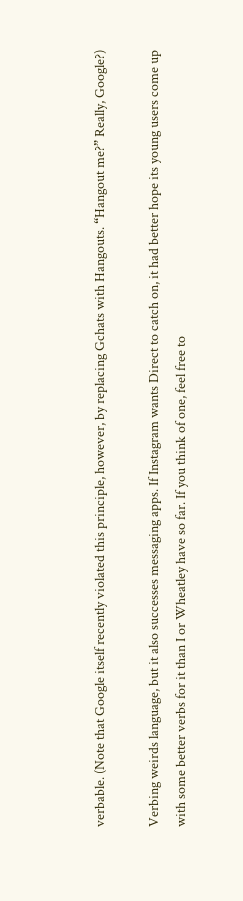verbable. (Note that Google itself recently violated this principle, however, by replacing Gchats with Hangouts. “Hangout me?” Really, Google?)

Verbing weirds language, but it also successes messaging apps. If Instagram wants Direct to catch on, it had better hope its young users come up with some better verbs for it than I or Wheatley have so far. If you think of one, feel free to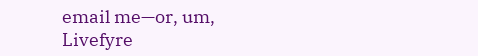email me—or, um, Livefyre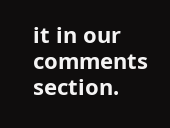it in our comments section.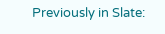Previously in Slate: